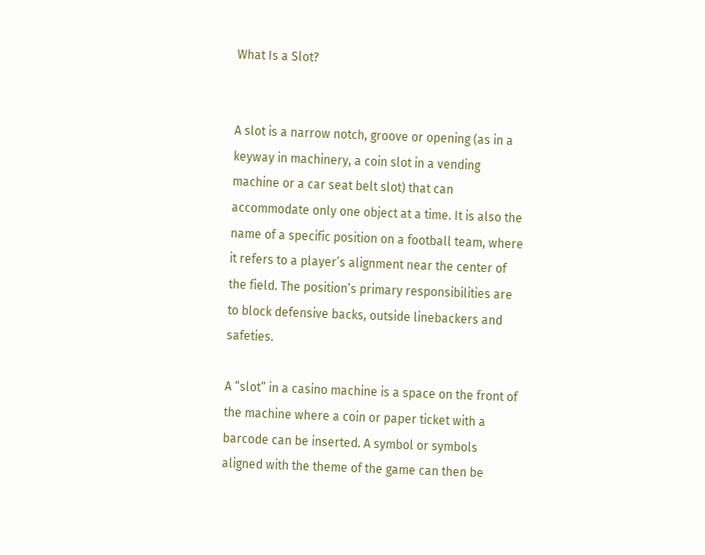What Is a Slot?


A slot is a narrow notch, groove or opening (as in a keyway in machinery, a coin slot in a vending machine or a car seat belt slot) that can accommodate only one object at a time. It is also the name of a specific position on a football team, where it refers to a player’s alignment near the center of the field. The position’s primary responsibilities are to block defensive backs, outside linebackers and safeties.

A “slot” in a casino machine is a space on the front of the machine where a coin or paper ticket with a barcode can be inserted. A symbol or symbols aligned with the theme of the game can then be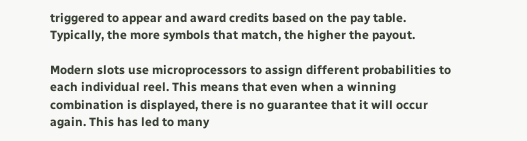triggered to appear and award credits based on the pay table. Typically, the more symbols that match, the higher the payout.

Modern slots use microprocessors to assign different probabilities to each individual reel. This means that even when a winning combination is displayed, there is no guarantee that it will occur again. This has led to many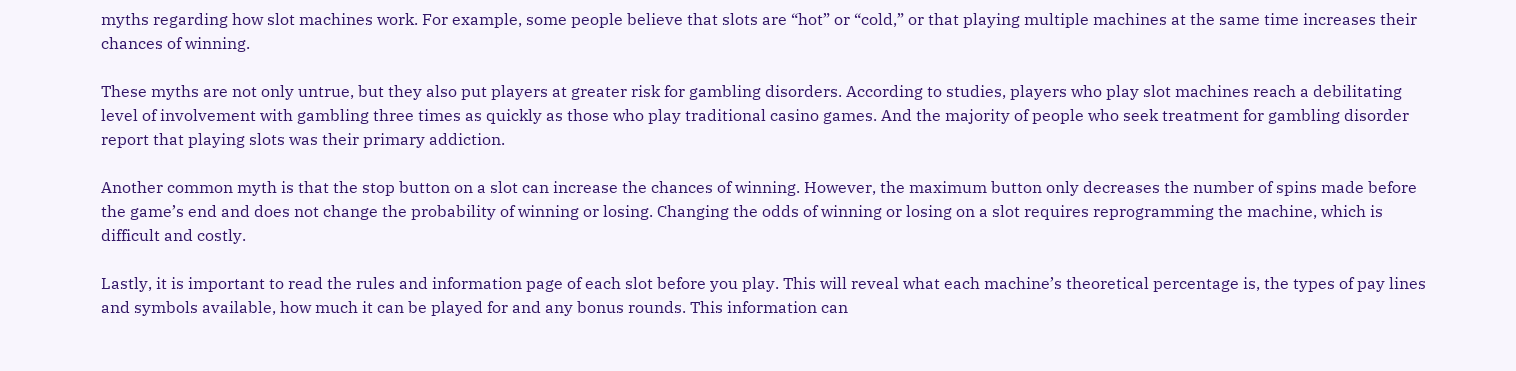myths regarding how slot machines work. For example, some people believe that slots are “hot” or “cold,” or that playing multiple machines at the same time increases their chances of winning.

These myths are not only untrue, but they also put players at greater risk for gambling disorders. According to studies, players who play slot machines reach a debilitating level of involvement with gambling three times as quickly as those who play traditional casino games. And the majority of people who seek treatment for gambling disorder report that playing slots was their primary addiction.

Another common myth is that the stop button on a slot can increase the chances of winning. However, the maximum button only decreases the number of spins made before the game’s end and does not change the probability of winning or losing. Changing the odds of winning or losing on a slot requires reprogramming the machine, which is difficult and costly.

Lastly, it is important to read the rules and information page of each slot before you play. This will reveal what each machine’s theoretical percentage is, the types of pay lines and symbols available, how much it can be played for and any bonus rounds. This information can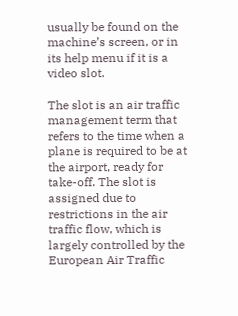usually be found on the machine’s screen, or in its help menu if it is a video slot.

The slot is an air traffic management term that refers to the time when a plane is required to be at the airport, ready for take-off. The slot is assigned due to restrictions in the air traffic flow, which is largely controlled by the European Air Traffic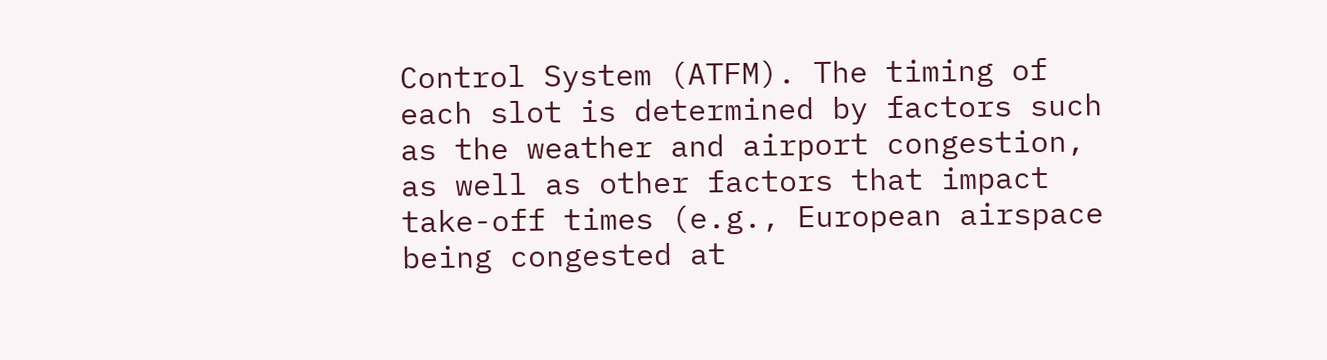Control System (ATFM). The timing of each slot is determined by factors such as the weather and airport congestion, as well as other factors that impact take-off times (e.g., European airspace being congested at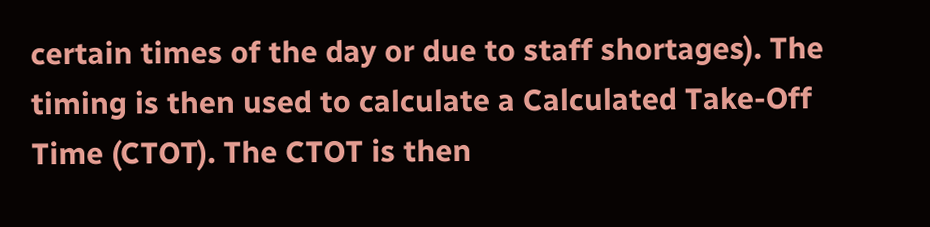certain times of the day or due to staff shortages). The timing is then used to calculate a Calculated Take-Off Time (CTOT). The CTOT is then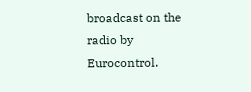broadcast on the radio by Eurocontrol.